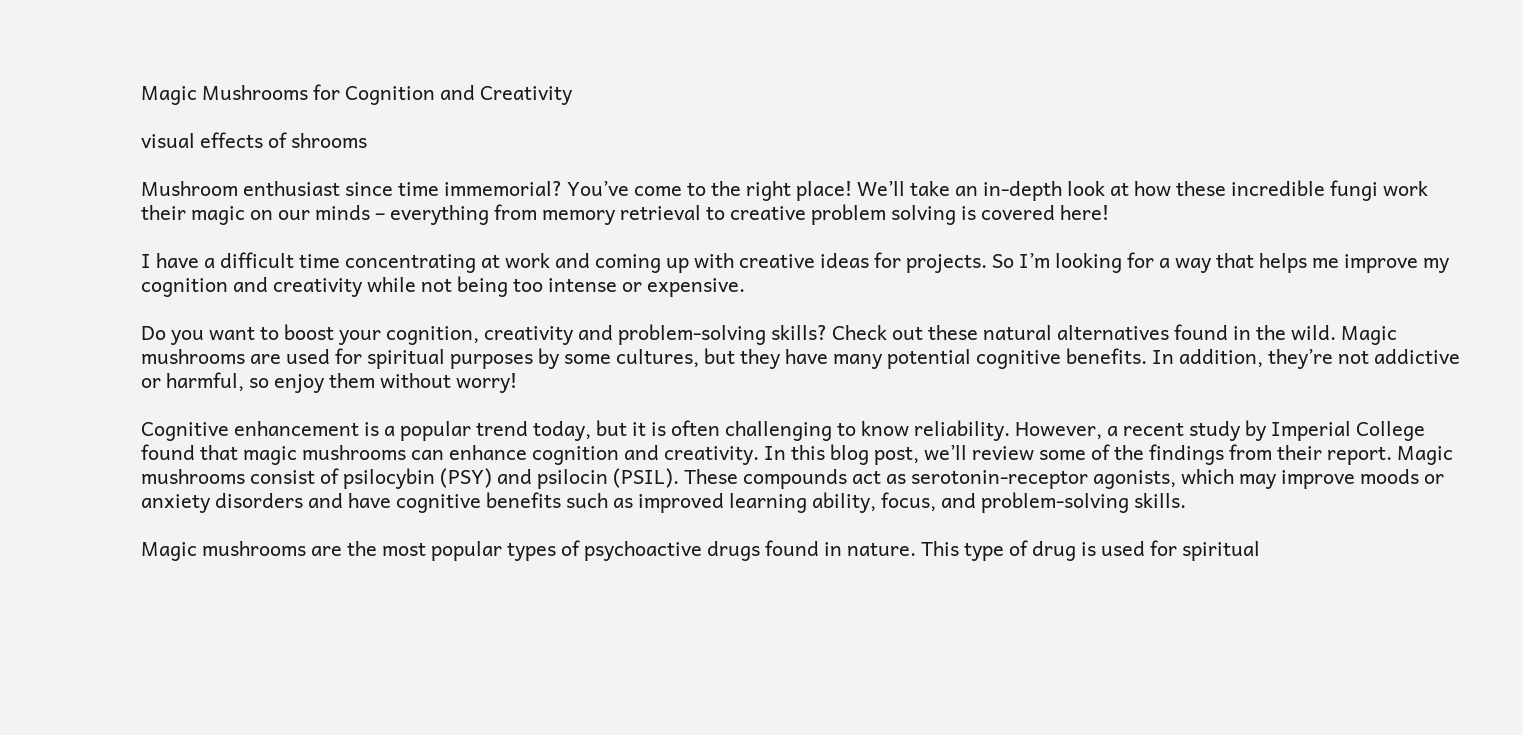Magic Mushrooms for Cognition and Creativity

visual effects of shrooms

Mushroom enthusiast since time immemorial? You’ve come to the right place! We’ll take an in-depth look at how these incredible fungi work their magic on our minds – everything from memory retrieval to creative problem solving is covered here!

I have a difficult time concentrating at work and coming up with creative ideas for projects. So I’m looking for a way that helps me improve my cognition and creativity while not being too intense or expensive.

Do you want to boost your cognition, creativity and problem-solving skills? Check out these natural alternatives found in the wild. Magic mushrooms are used for spiritual purposes by some cultures, but they have many potential cognitive benefits. In addition, they’re not addictive or harmful, so enjoy them without worry!

Cognitive enhancement is a popular trend today, but it is often challenging to know reliability. However, a recent study by Imperial College found that magic mushrooms can enhance cognition and creativity. In this blog post, we’ll review some of the findings from their report. Magic mushrooms consist of psilocybin (PSY) and psilocin (PSIL). These compounds act as serotonin-receptor agonists, which may improve moods or anxiety disorders and have cognitive benefits such as improved learning ability, focus, and problem-solving skills.

Magic mushrooms are the most popular types of psychoactive drugs found in nature. This type of drug is used for spiritual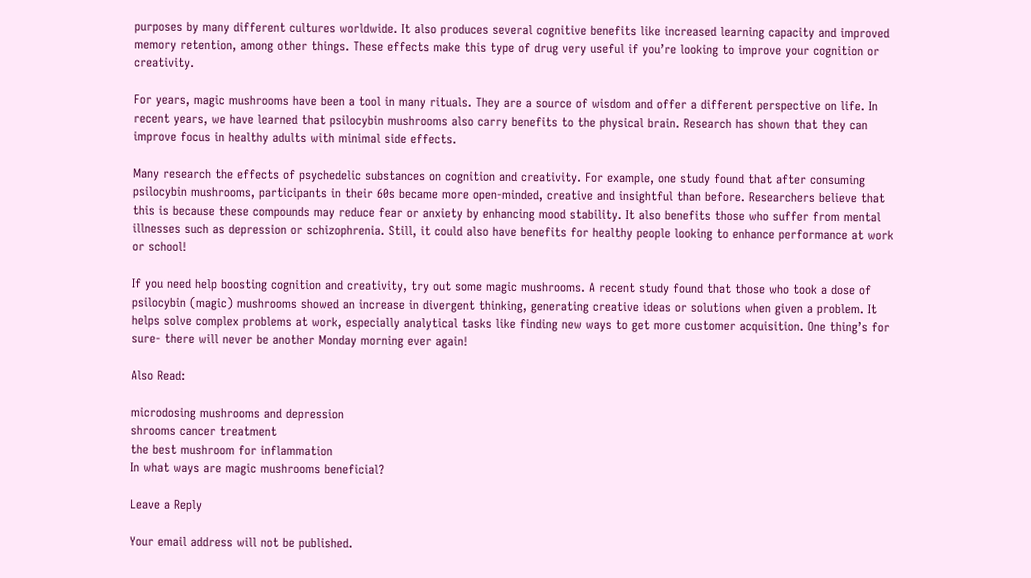purposes by many different cultures worldwide. It also produces several cognitive benefits like increased learning capacity and improved memory retention, among other things. These effects make this type of drug very useful if you’re looking to improve your cognition or creativity.

For years, magic mushrooms have been a tool in many rituals. They are a source of wisdom and offer a different perspective on life. In recent years, we have learned that psilocybin mushrooms also carry benefits to the physical brain. Research has shown that they can improve focus in healthy adults with minimal side effects.

Many research the effects of psychedelic substances on cognition and creativity. For example, one study found that after consuming psilocybin mushrooms, participants in their 60s became more open-minded, creative and insightful than before. Researchers believe that this is because these compounds may reduce fear or anxiety by enhancing mood stability. It also benefits those who suffer from mental illnesses such as depression or schizophrenia. Still, it could also have benefits for healthy people looking to enhance performance at work or school!

If you need help boosting cognition and creativity, try out some magic mushrooms. A recent study found that those who took a dose of psilocybin (magic) mushrooms showed an increase in divergent thinking, generating creative ideas or solutions when given a problem. It helps solve complex problems at work, especially analytical tasks like finding new ways to get more customer acquisition. One thing’s for sure- there will never be another Monday morning ever again!

Also Read:

microdosing mushrooms and depression
shrooms cancer treatment
the best mushroom for inflammation
In what ways are magic mushrooms beneficial?

Leave a Reply

Your email address will not be published.